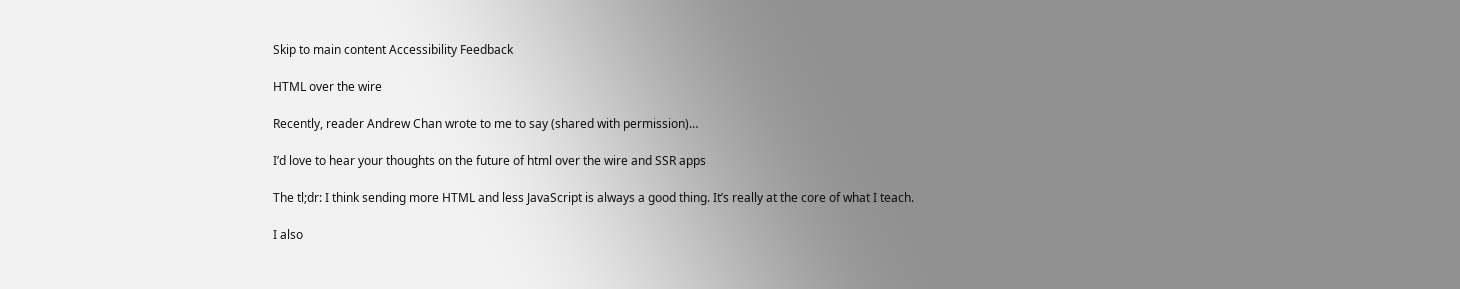Skip to main content Accessibility Feedback

HTML over the wire

Recently, reader Andrew Chan wrote to me to say (shared with permission)…

I’d love to hear your thoughts on the future of html over the wire and SSR apps

The tl;dr: I think sending more HTML and less JavaScript is always a good thing. It’s really at the core of what I teach.

I also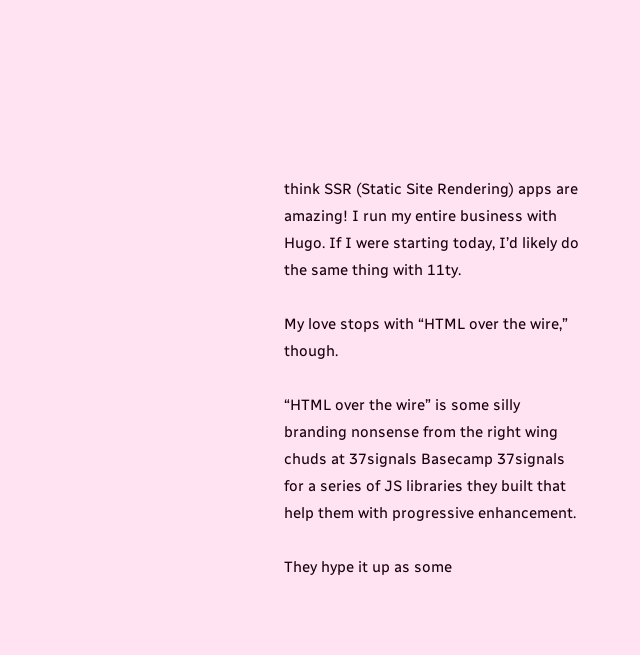think SSR (Static Site Rendering) apps are amazing! I run my entire business with Hugo. If I were starting today, I’d likely do the same thing with 11ty.

My love stops with “HTML over the wire,” though.

“HTML over the wire” is some silly branding nonsense from the right wing chuds at 37signals Basecamp 37signals for a series of JS libraries they built that help them with progressive enhancement.

They hype it up as some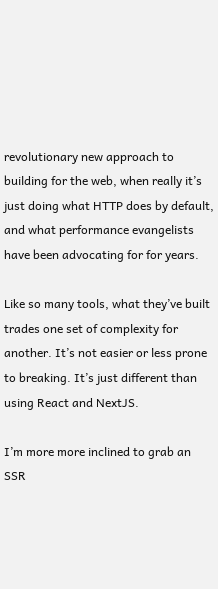revolutionary new approach to building for the web, when really it’s just doing what HTTP does by default, and what performance evangelists have been advocating for for years.

Like so many tools, what they’ve built trades one set of complexity for another. It’s not easier or less prone to breaking. It’s just different than using React and NextJS.

I’m more more inclined to grab an SSR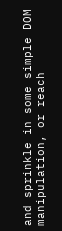and sprinkle in some simple DOM manipulation, or reach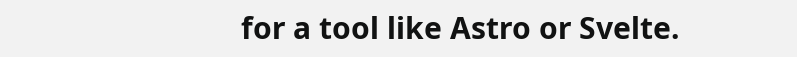for a tool like Astro or Svelte.